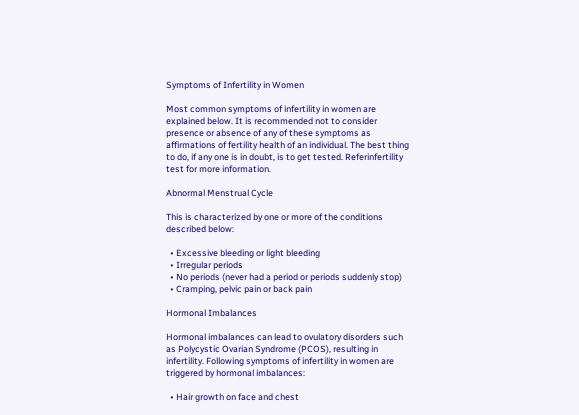Symptoms of Infertility in Women

Most common symptoms of infertility in women are explained below. It is recommended not to consider presence or absence of any of these symptoms as affirmations of fertility health of an individual. The best thing to do, if any one is in doubt, is to get tested. Referinfertility test for more information.

Abnormal Menstrual Cycle

This is characterized by one or more of the conditions described below:

  • Excessive bleeding or light bleeding
  • Irregular periods
  • No periods (never had a period or periods suddenly stop)
  • Cramping, pelvic pain or back pain

Hormonal Imbalances

Hormonal imbalances can lead to ovulatory disorders such as Polycystic Ovarian Syndrome (PCOS), resulting in infertility. Following symptoms of infertility in women are triggered by hormonal imbalances:

  • Hair growth on face and chest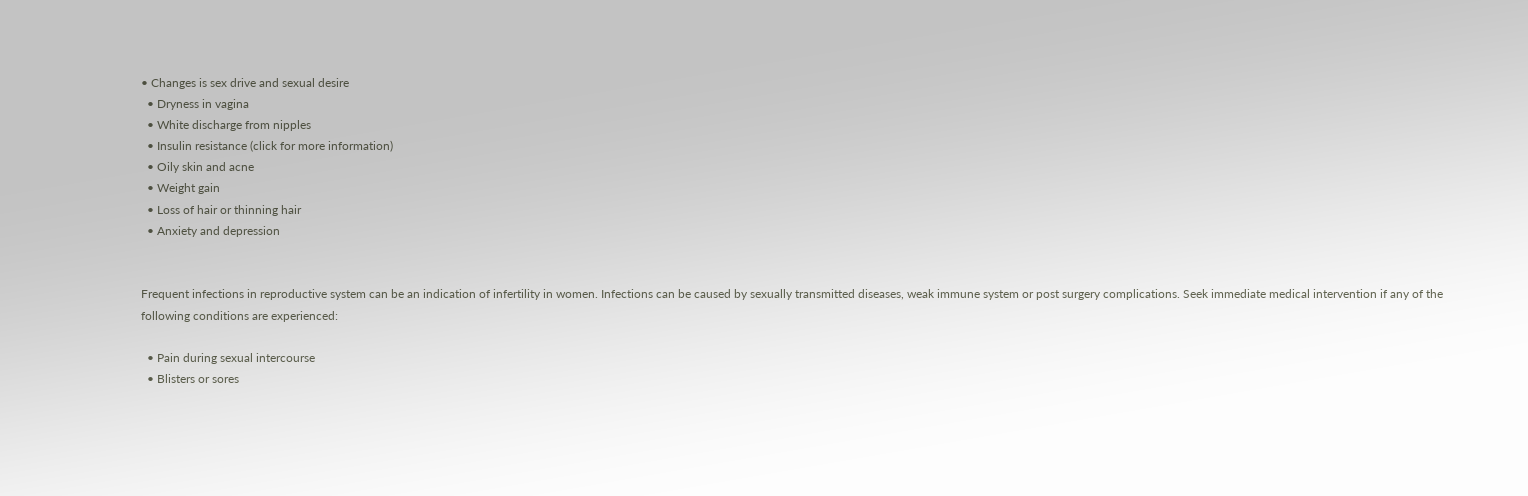• Changes is sex drive and sexual desire
  • Dryness in vagina
  • White discharge from nipples
  • Insulin resistance (click for more information)
  • Oily skin and acne
  • Weight gain
  • Loss of hair or thinning hair
  • Anxiety and depression


Frequent infections in reproductive system can be an indication of infertility in women. Infections can be caused by sexually transmitted diseases, weak immune system or post surgery complications. Seek immediate medical intervention if any of the following conditions are experienced:

  • Pain during sexual intercourse
  • Blisters or sores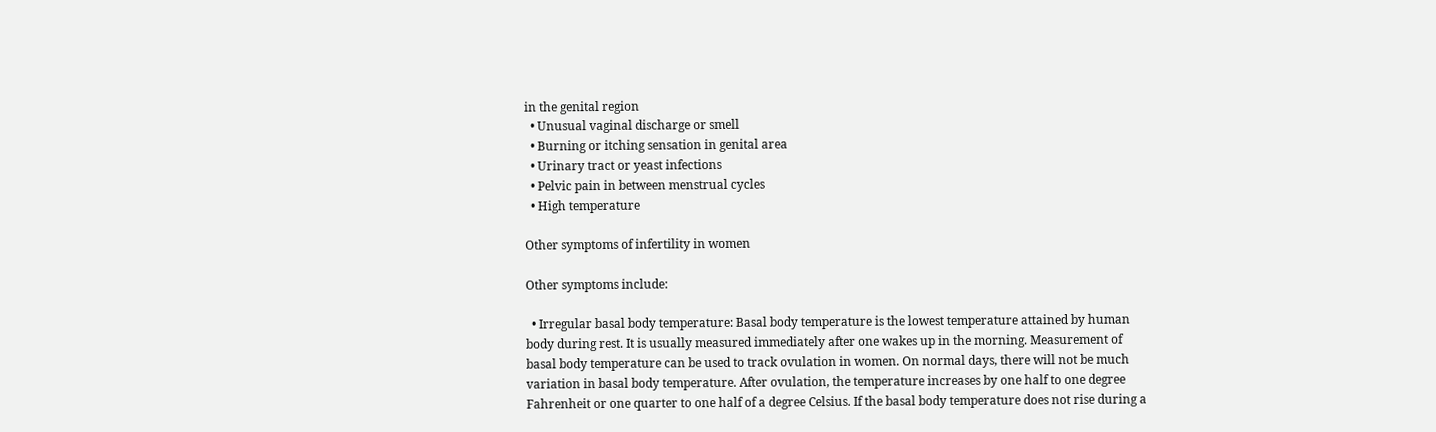in the genital region
  • Unusual vaginal discharge or smell
  • Burning or itching sensation in genital area
  • Urinary tract or yeast infections
  • Pelvic pain in between menstrual cycles
  • High temperature

Other symptoms of infertility in women

Other symptoms include:

  • Irregular basal body temperature: Basal body temperature is the lowest temperature attained by human body during rest. It is usually measured immediately after one wakes up in the morning. Measurement of basal body temperature can be used to track ovulation in women. On normal days, there will not be much variation in basal body temperature. After ovulation, the temperature increases by one half to one degree Fahrenheit or one quarter to one half of a degree Celsius. If the basal body temperature does not rise during a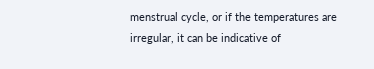menstrual cycle, or if the temperatures are irregular, it can be indicative of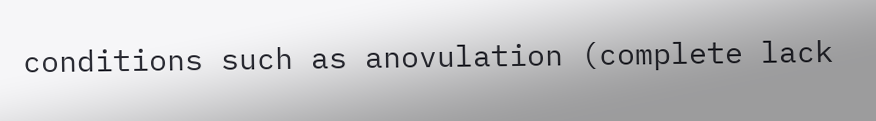conditions such as anovulation (complete lack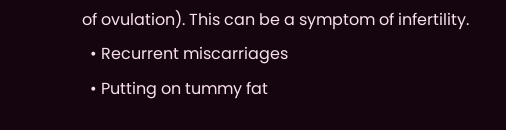of ovulation). This can be a symptom of infertility.
  • Recurrent miscarriages
  • Putting on tummy fat